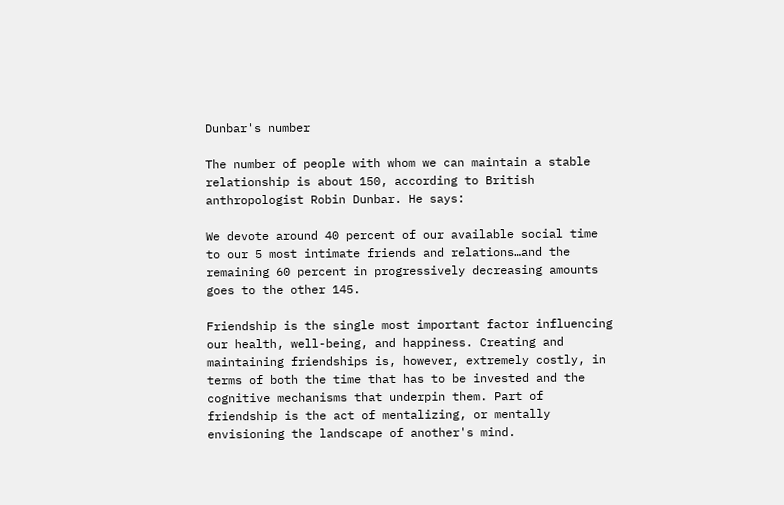Dunbar's number

The number of people with whom we can maintain a stable relationship is about 150, according to British anthropologist Robin Dunbar. He says:

We devote around 40 percent of our available social time to our 5 most intimate friends and relations…and the remaining 60 percent in progressively decreasing amounts goes to the other 145.

Friendship is the single most important factor influencing our health, well-being, and happiness. Creating and maintaining friendships is, however, extremely costly, in terms of both the time that has to be invested and the cognitive mechanisms that underpin them. Part of friendship is the act of mentalizing, or mentally envisioning the landscape of another's mind.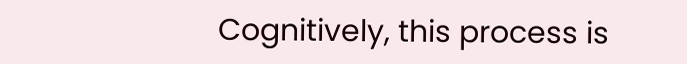Cognitively, this process is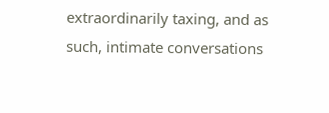extraordinarily taxing, and as such, intimate conversations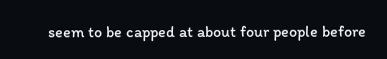seem to be capped at about four people before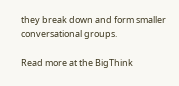they break down and form smaller conversational groups.

Read more at the BigThink